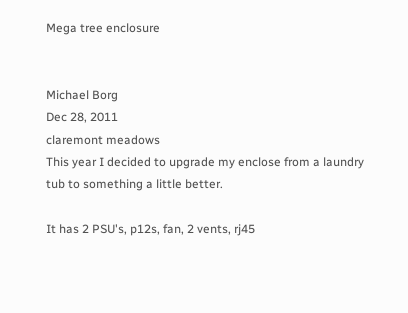Mega tree enclosure


Michael Borg
Dec 28, 2011
claremont meadows
This year I decided to upgrade my enclose from a laundry tub to something a little better.

It has 2 PSU's, p12s, fan, 2 vents, rj45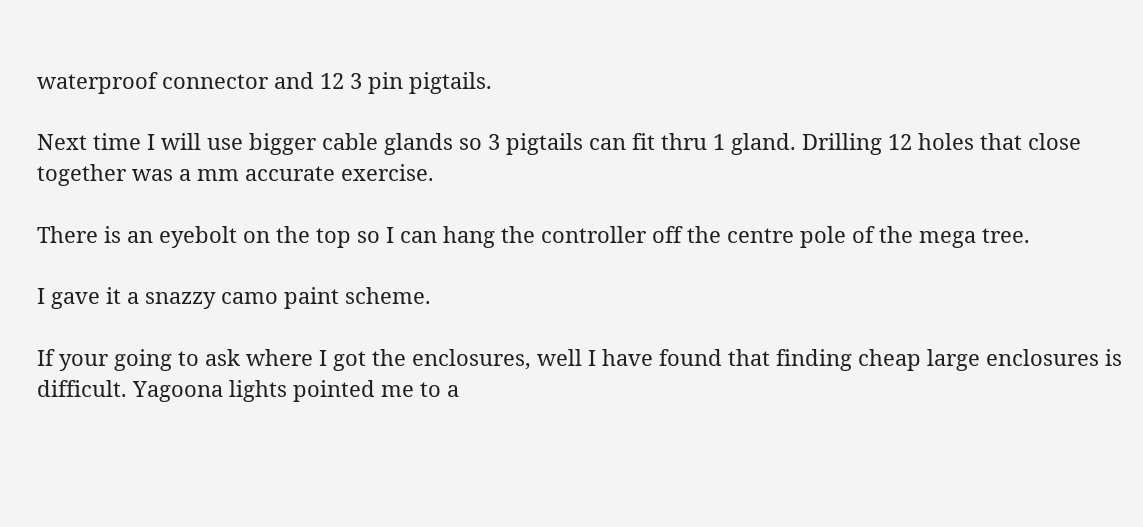waterproof connector and 12 3 pin pigtails.

Next time I will use bigger cable glands so 3 pigtails can fit thru 1 gland. Drilling 12 holes that close together was a mm accurate exercise.

There is an eyebolt on the top so I can hang the controller off the centre pole of the mega tree.

I gave it a snazzy camo paint scheme.

If your going to ask where I got the enclosures, well I have found that finding cheap large enclosures is difficult. Yagoona lights pointed me to a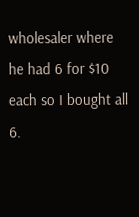wholesaler where he had 6 for $10 each so I bought all 6.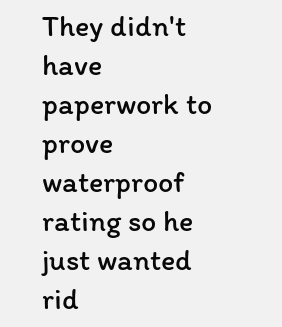They didn't have paperwork to prove waterproof rating so he just wanted rid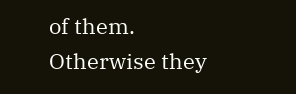of them. Otherwise they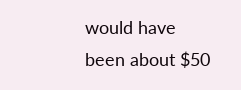would have been about $50